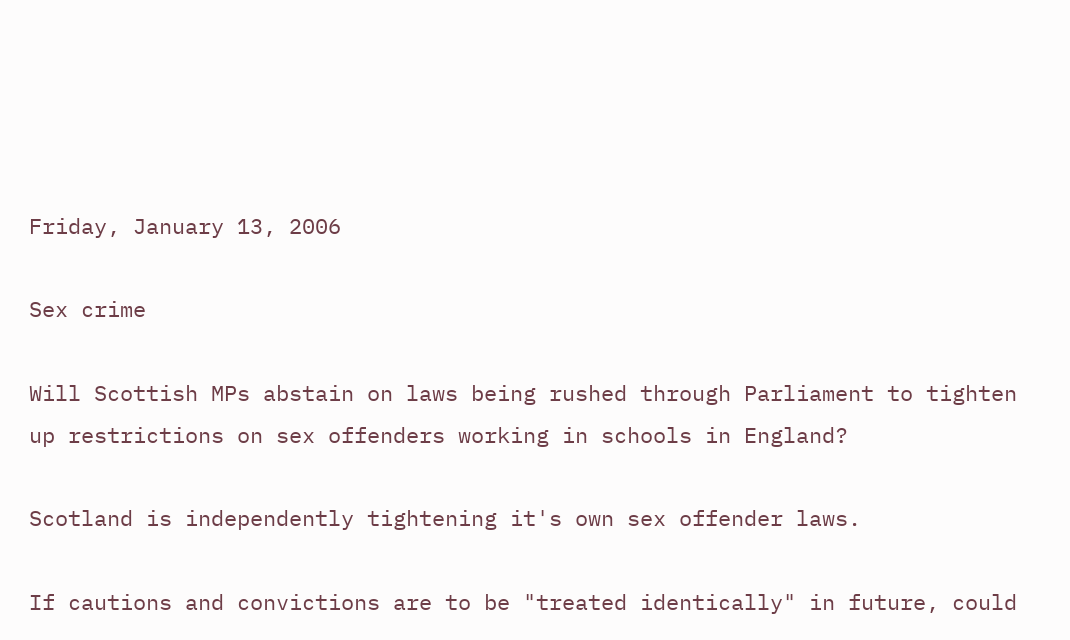Friday, January 13, 2006

Sex crime

Will Scottish MPs abstain on laws being rushed through Parliament to tighten up restrictions on sex offenders working in schools in England?

Scotland is independently tightening it's own sex offender laws.

If cautions and convictions are to be "treated identically" in future, could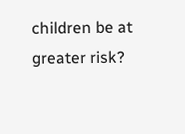children be at greater risk?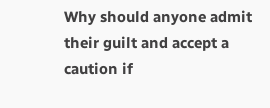Why should anyone admit their guilt and accept a caution if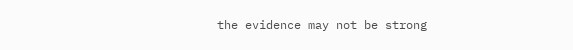the evidence may not be strong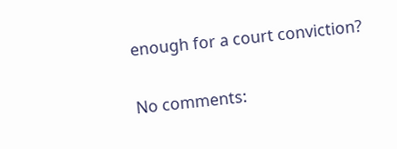enough for a court conviction?

No comments: